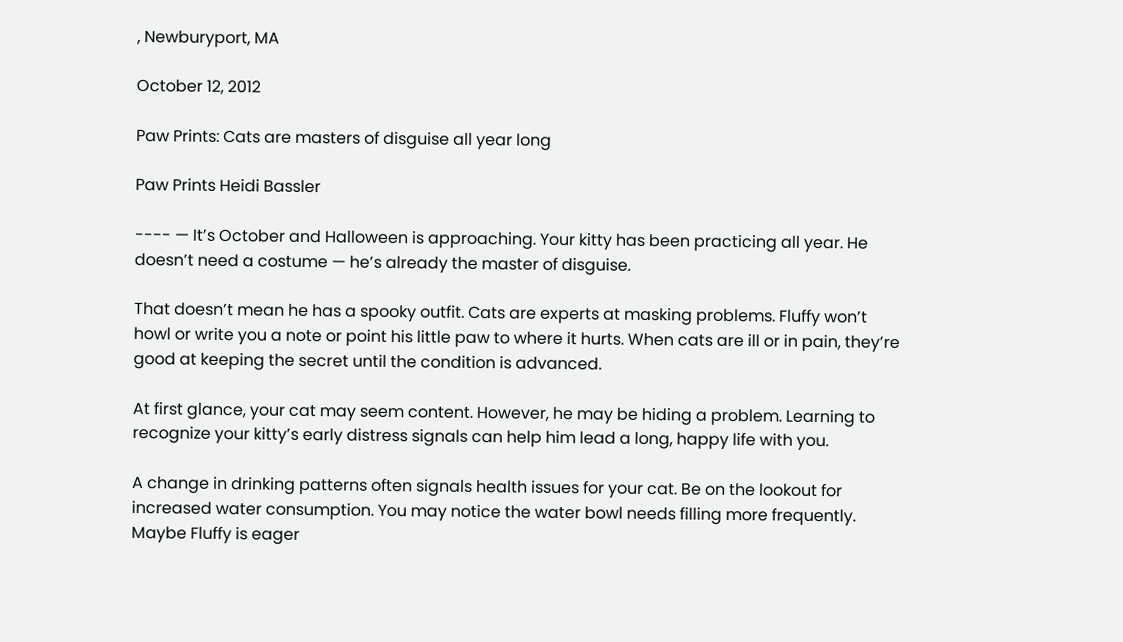, Newburyport, MA

October 12, 2012

Paw Prints: Cats are masters of disguise all year long

Paw Prints Heidi Bassler

---- — It’s October and Halloween is approaching. Your kitty has been practicing all year. He doesn’t need a costume — he’s already the master of disguise.

That doesn’t mean he has a spooky outfit. Cats are experts at masking problems. Fluffy won’t howl or write you a note or point his little paw to where it hurts. When cats are ill or in pain, they’re good at keeping the secret until the condition is advanced.

At first glance, your cat may seem content. However, he may be hiding a problem. Learning to recognize your kitty’s early distress signals can help him lead a long, happy life with you.

A change in drinking patterns often signals health issues for your cat. Be on the lookout for increased water consumption. You may notice the water bowl needs filling more frequently. Maybe Fluffy is eager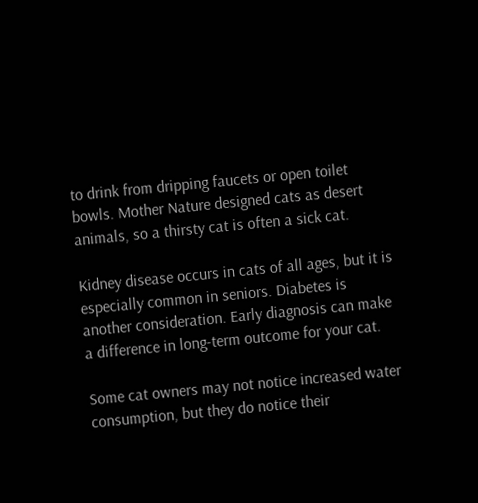to drink from dripping faucets or open toilet bowls. Mother Nature designed cats as desert animals, so a thirsty cat is often a sick cat.

Kidney disease occurs in cats of all ages, but it is especially common in seniors. Diabetes is another consideration. Early diagnosis can make a difference in long-term outcome for your cat.

Some cat owners may not notice increased water consumption, but they do notice their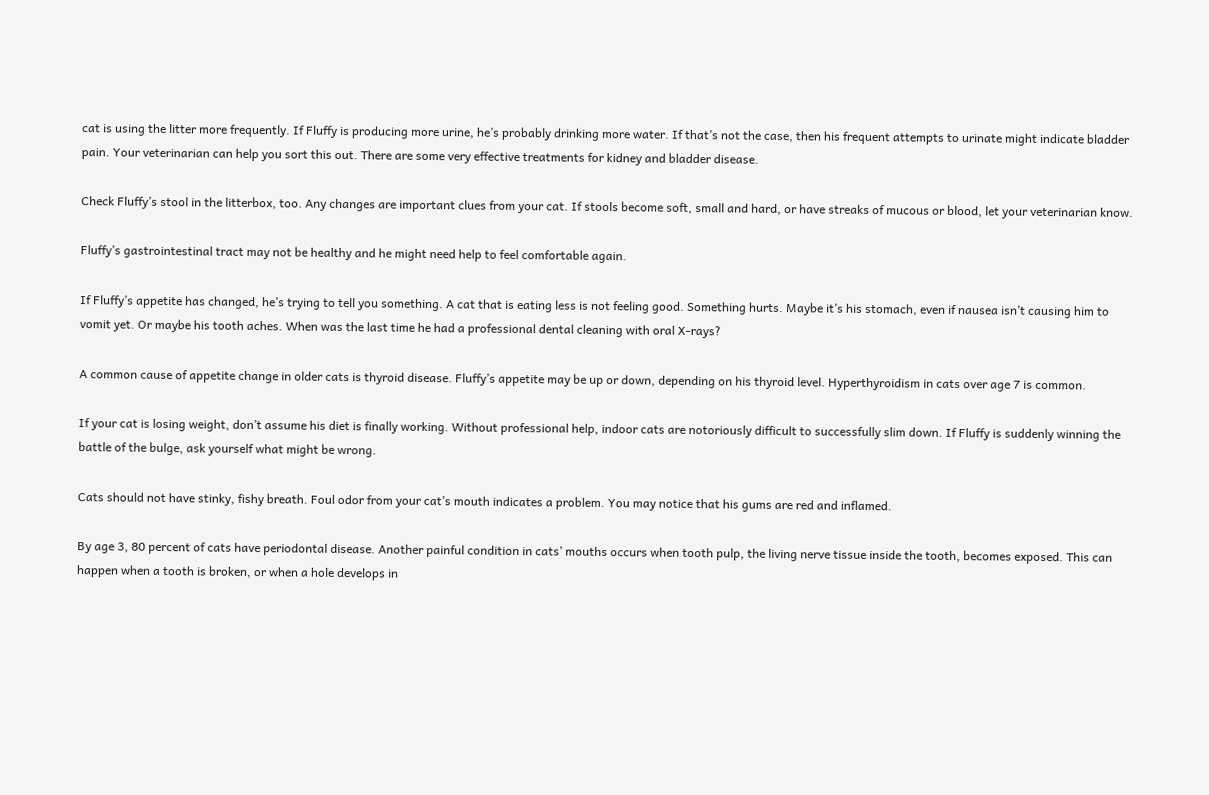cat is using the litter more frequently. If Fluffy is producing more urine, he’s probably drinking more water. If that’s not the case, then his frequent attempts to urinate might indicate bladder pain. Your veterinarian can help you sort this out. There are some very effective treatments for kidney and bladder disease.

Check Fluffy’s stool in the litterbox, too. Any changes are important clues from your cat. If stools become soft, small and hard, or have streaks of mucous or blood, let your veterinarian know.

Fluffy’s gastrointestinal tract may not be healthy and he might need help to feel comfortable again.

If Fluffy’s appetite has changed, he’s trying to tell you something. A cat that is eating less is not feeling good. Something hurts. Maybe it’s his stomach, even if nausea isn’t causing him to vomit yet. Or maybe his tooth aches. When was the last time he had a professional dental cleaning with oral X-rays?

A common cause of appetite change in older cats is thyroid disease. Fluffy’s appetite may be up or down, depending on his thyroid level. Hyperthyroidism in cats over age 7 is common.

If your cat is losing weight, don’t assume his diet is finally working. Without professional help, indoor cats are notoriously difficult to successfully slim down. If Fluffy is suddenly winning the battle of the bulge, ask yourself what might be wrong.

Cats should not have stinky, fishy breath. Foul odor from your cat’s mouth indicates a problem. You may notice that his gums are red and inflamed.

By age 3, 80 percent of cats have periodontal disease. Another painful condition in cats’ mouths occurs when tooth pulp, the living nerve tissue inside the tooth, becomes exposed. This can happen when a tooth is broken, or when a hole develops in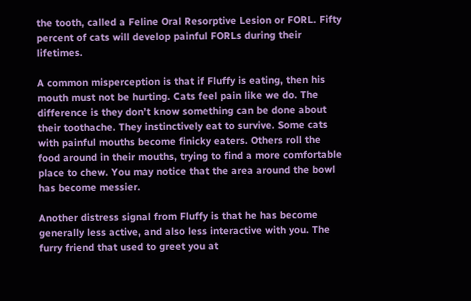the tooth, called a Feline Oral Resorptive Lesion or FORL. Fifty percent of cats will develop painful FORLs during their lifetimes.

A common misperception is that if Fluffy is eating, then his mouth must not be hurting. Cats feel pain like we do. The difference is they don’t know something can be done about their toothache. They instinctively eat to survive. Some cats with painful mouths become finicky eaters. Others roll the food around in their mouths, trying to find a more comfortable place to chew. You may notice that the area around the bowl has become messier.

Another distress signal from Fluffy is that he has become generally less active, and also less interactive with you. The furry friend that used to greet you at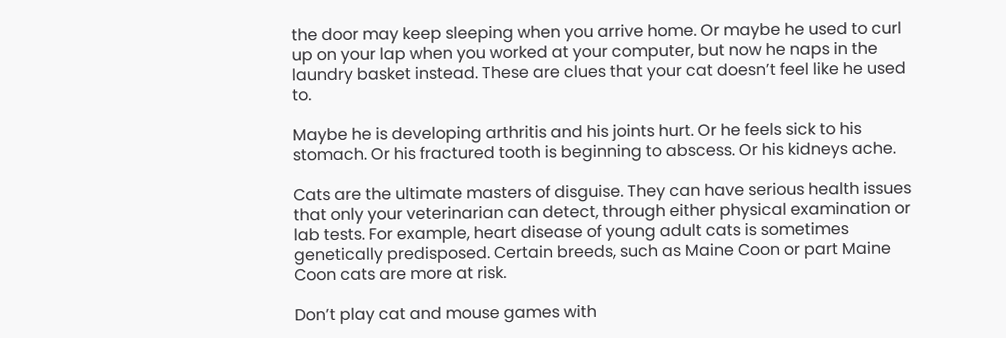the door may keep sleeping when you arrive home. Or maybe he used to curl up on your lap when you worked at your computer, but now he naps in the laundry basket instead. These are clues that your cat doesn’t feel like he used to.

Maybe he is developing arthritis and his joints hurt. Or he feels sick to his stomach. Or his fractured tooth is beginning to abscess. Or his kidneys ache.

Cats are the ultimate masters of disguise. They can have serious health issues that only your veterinarian can detect, through either physical examination or lab tests. For example, heart disease of young adult cats is sometimes genetically predisposed. Certain breeds, such as Maine Coon or part Maine Coon cats are more at risk.

Don’t play cat and mouse games with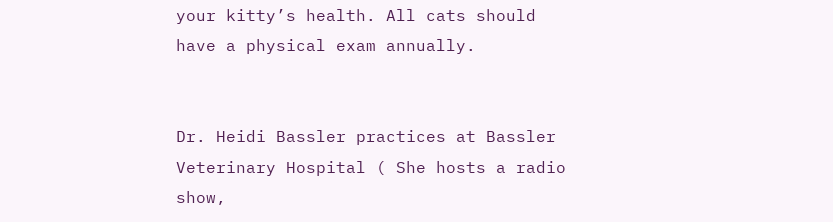your kitty’s health. All cats should have a physical exam annually.


Dr. Heidi Bassler practices at Bassler Veterinary Hospital ( She hosts a radio show,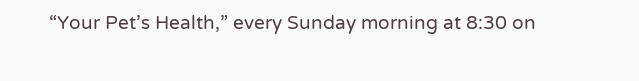“Your Pet’s Health,” every Sunday morning at 8:30 on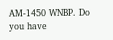AM-1450 WNBP. Do you have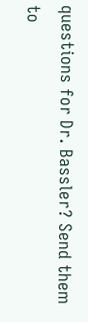questions for Dr. Bassler? Send them to